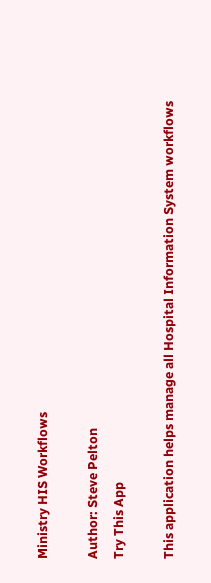Ministry HIS Workflows

Author: Steve Pelton
Try This App

This application helps manage all Hospital Information System workflows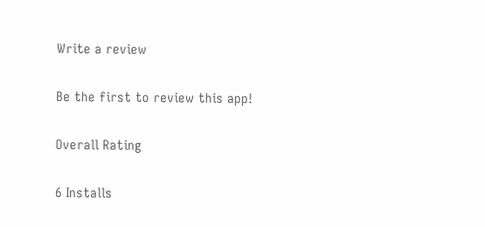Write a review

Be the first to review this app!

Overall Rating

6 Installs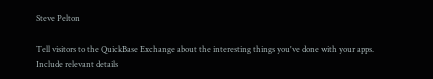Steve Pelton

Tell visitors to the QuickBase Exchange about the interesting things you've done with your apps. Include relevant details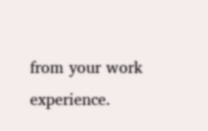from your work experience.